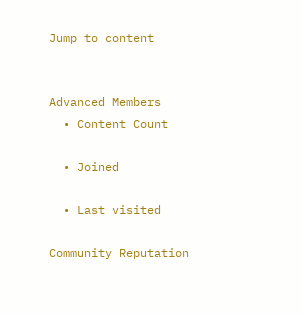Jump to content


Advanced Members
  • Content Count

  • Joined

  • Last visited

Community Reputation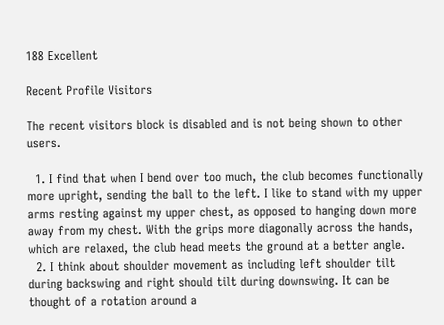188 Excellent

Recent Profile Visitors

The recent visitors block is disabled and is not being shown to other users.

  1. I find that when I bend over too much, the club becomes functionally more upright, sending the ball to the left. I like to stand with my upper arms resting against my upper chest, as opposed to hanging down more away from my chest. With the grips more diagonally across the hands, which are relaxed, the club head meets the ground at a better angle.
  2. I think about shoulder movement as including left shoulder tilt during backswing and right should tilt during downswing. It can be thought of a rotation around a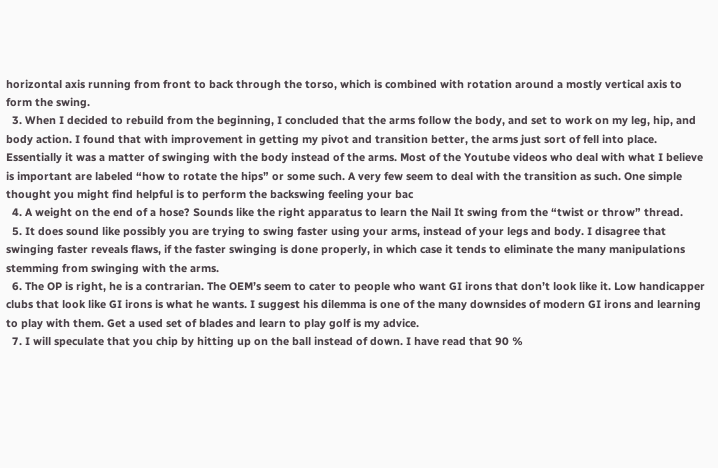horizontal axis running from front to back through the torso, which is combined with rotation around a mostly vertical axis to form the swing.
  3. When I decided to rebuild from the beginning, I concluded that the arms follow the body, and set to work on my leg, hip, and body action. I found that with improvement in getting my pivot and transition better, the arms just sort of fell into place. Essentially it was a matter of swinging with the body instead of the arms. Most of the Youtube videos who deal with what I believe is important are labeled “how to rotate the hips” or some such. A very few seem to deal with the transition as such. One simple thought you might find helpful is to perform the backswing feeling your bac
  4. A weight on the end of a hose? Sounds like the right apparatus to learn the Nail It swing from the “twist or throw” thread.
  5. It does sound like possibly you are trying to swing faster using your arms, instead of your legs and body. I disagree that swinging faster reveals flaws, if the faster swinging is done properly, in which case it tends to eliminate the many manipulations stemming from swinging with the arms.
  6. The OP is right, he is a contrarian. The OEM’s seem to cater to people who want GI irons that don’t look like it. Low handicapper clubs that look like GI irons is what he wants. I suggest his dilemma is one of the many downsides of modern GI irons and learning to play with them. Get a used set of blades and learn to play golf is my advice.
  7. I will speculate that you chip by hitting up on the ball instead of down. I have read that 90 %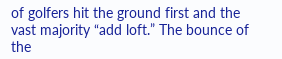of golfers hit the ground first and the vast majority “add loft.” The bounce of the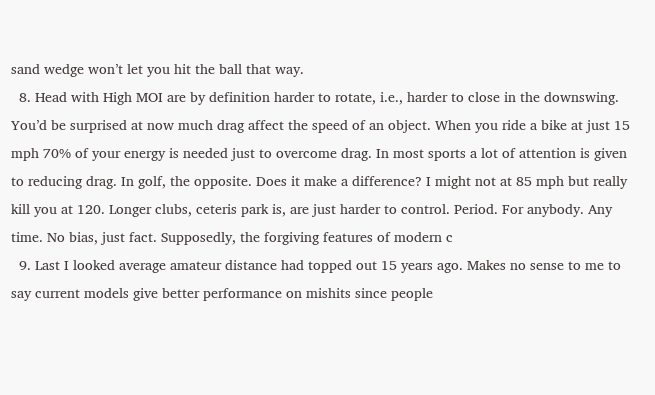sand wedge won’t let you hit the ball that way.
  8. Head with High MOI are by definition harder to rotate, i.e., harder to close in the downswing. You’d be surprised at now much drag affect the speed of an object. When you ride a bike at just 15 mph 70% of your energy is needed just to overcome drag. In most sports a lot of attention is given to reducing drag. In golf, the opposite. Does it make a difference? I might not at 85 mph but really kill you at 120. Longer clubs, ceteris park is, are just harder to control. Period. For anybody. Any time. No bias, just fact. Supposedly, the forgiving features of modern c
  9. Last I looked average amateur distance had topped out 15 years ago. Makes no sense to me to say current models give better performance on mishits since people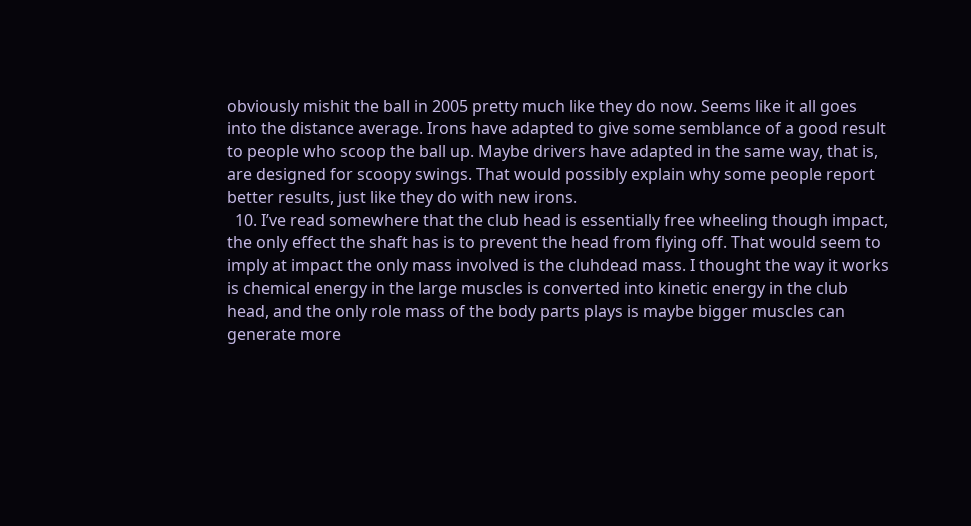obviously mishit the ball in 2005 pretty much like they do now. Seems like it all goes into the distance average. Irons have adapted to give some semblance of a good result to people who scoop the ball up. Maybe drivers have adapted in the same way, that is, are designed for scoopy swings. That would possibly explain why some people report better results, just like they do with new irons.
  10. I’ve read somewhere that the club head is essentially free wheeling though impact, the only effect the shaft has is to prevent the head from flying off. That would seem to imply at impact the only mass involved is the cluhdead mass. I thought the way it works is chemical energy in the large muscles is converted into kinetic energy in the club head, and the only role mass of the body parts plays is maybe bigger muscles can generate more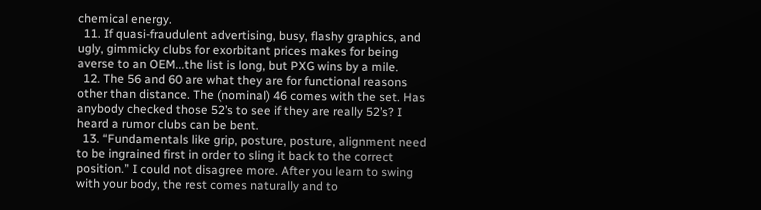chemical energy.
  11. If quasi-fraudulent advertising, busy, flashy graphics, and ugly, gimmicky clubs for exorbitant prices makes for being averse to an OEM...the list is long, but PXG wins by a mile.
  12. The 56 and 60 are what they are for functional reasons other than distance. The (nominal) 46 comes with the set. Has anybody checked those 52’s to see if they are really 52’s? I heard a rumor clubs can be bent.
  13. “Fundamentals like grip, posture, posture, alignment need to be ingrained first in order to sling it back to the correct position.” I could not disagree more. After you learn to swing with your body, the rest comes naturally and to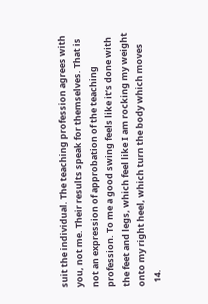suit the individual. The teaching profession agrees with you, not me. Their results speak for themselves. That is not an expression of approbation of the teaching profession. To me a good swing feels like it’s done with the feet and legs, which feel like I am rocking my weight onto my right heel, which turn the body which moves
  14.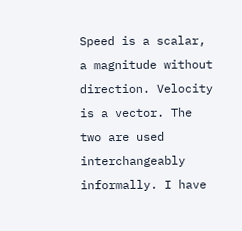Speed is a scalar, a magnitude without direction. Velocity is a vector. The two are used interchangeably informally. I have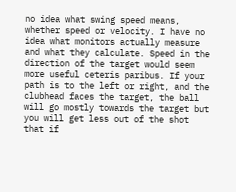no idea what swing speed means, whether speed or velocity. I have no idea what monitors actually measure and what they calculate. Speed in the direction of the target would seem more useful ceteris paribus. If your path is to the left or right, and the clubhead faces the target, the ball will go mostly towards the target but you will get less out of the shot that if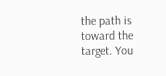the path is toward the target. You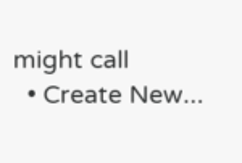might call
  • Create New...